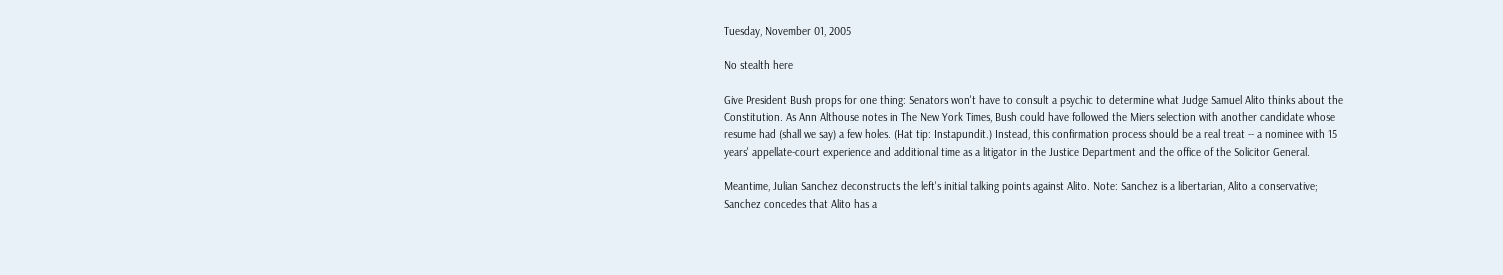Tuesday, November 01, 2005

No stealth here

Give President Bush props for one thing: Senators won't have to consult a psychic to determine what Judge Samuel Alito thinks about the Constitution. As Ann Althouse notes in The New York Times, Bush could have followed the Miers selection with another candidate whose resume had (shall we say) a few holes. (Hat tip: Instapundit.) Instead, this confirmation process should be a real treat -- a nominee with 15 years' appellate-court experience and additional time as a litigator in the Justice Department and the office of the Solicitor General.

Meantime, Julian Sanchez deconstructs the left's initial talking points against Alito. Note: Sanchez is a libertarian, Alito a conservative; Sanchez concedes that Alito has a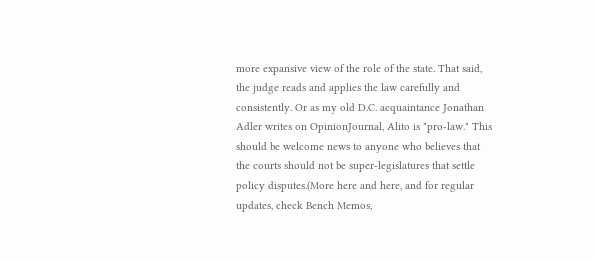more expansive view of the role of the state. That said, the judge reads and applies the law carefully and consistently. Or as my old D.C. acquaintance Jonathan Adler writes on OpinionJournal, Alito is "pro-law." This should be welcome news to anyone who believes that the courts should not be super-legislatures that settle policy disputes.(More here and here, and for regular updates, check Bench Memos,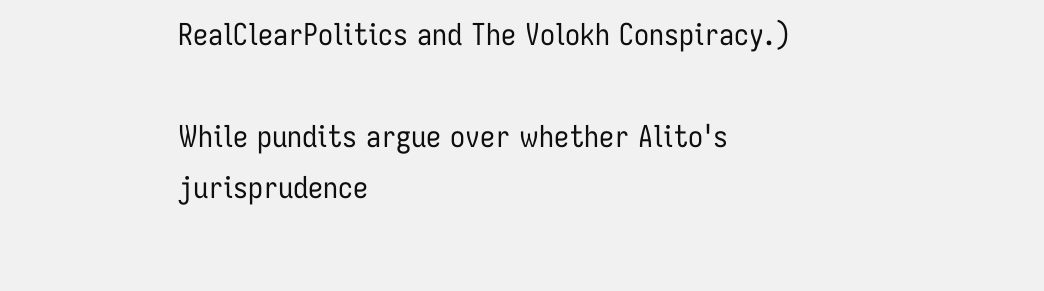RealClearPolitics and The Volokh Conspiracy.)

While pundits argue over whether Alito's jurisprudence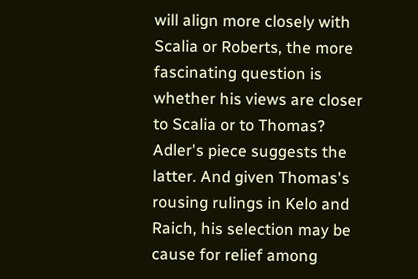will align more closely with Scalia or Roberts, the more fascinating question is whether his views are closer to Scalia or to Thomas? Adler's piece suggests the latter. And given Thomas's rousing rulings in Kelo and Raich, his selection may be cause for relief among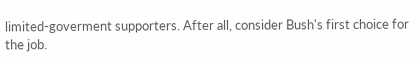limited-goverment supporters. After all, consider Bush's first choice for the job.